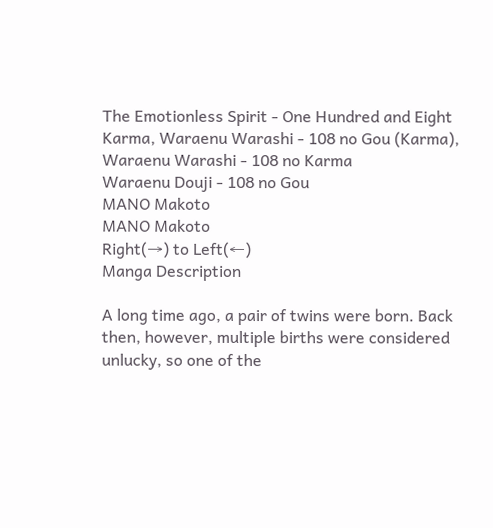The Emotionless Spirit - One Hundred and Eight Karma, Waraenu Warashi - 108 no Gou (Karma), Waraenu Warashi - 108 no Karma
Waraenu Douji - 108 no Gou
MANO Makoto
MANO Makoto
Right(→) to Left(←)
Manga Description

A long time ago, a pair of twins were born. Back then, however, multiple births were considered unlucky, so one of the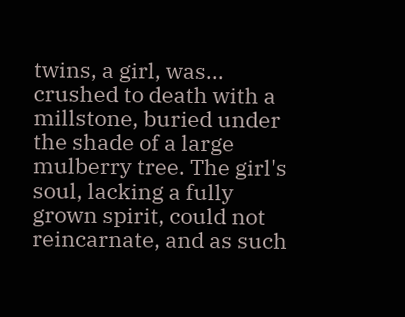twins, a girl, was... crushed to death with a millstone, buried under the shade of a large mulberry tree. The girl's soul, lacking a fully grown spirit, could not reincarnate, and as such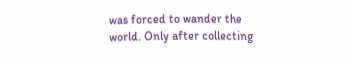was forced to wander the world. Only after collecting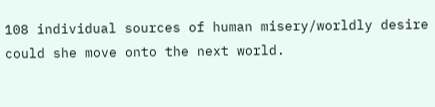108 individual sources of human misery/worldly desire could she move onto the next world.